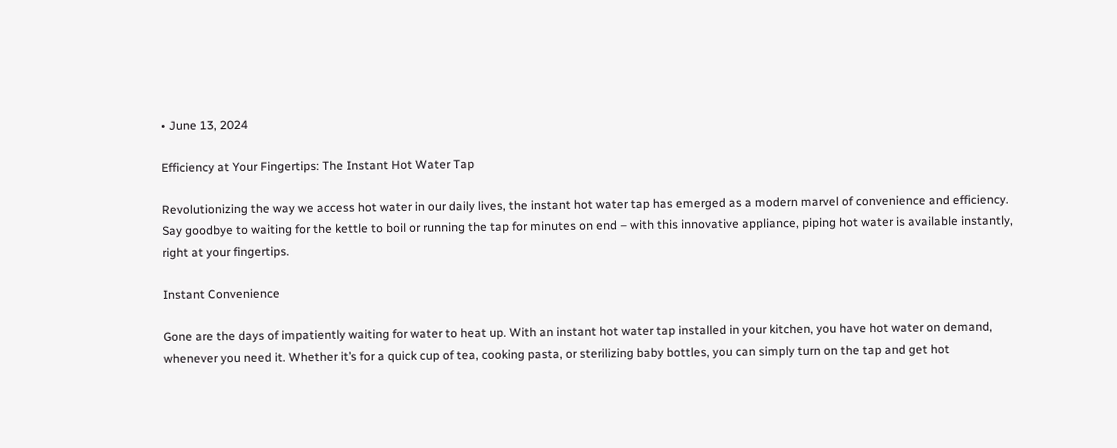• June 13, 2024

Efficiency at Your Fingertips: The Instant Hot Water Tap

Revolutionizing the way we access hot water in our daily lives, the instant hot water tap has emerged as a modern marvel of convenience and efficiency. Say goodbye to waiting for the kettle to boil or running the tap for minutes on end – with this innovative appliance, piping hot water is available instantly, right at your fingertips.

Instant Convenience

Gone are the days of impatiently waiting for water to heat up. With an instant hot water tap installed in your kitchen, you have hot water on demand, whenever you need it. Whether it’s for a quick cup of tea, cooking pasta, or sterilizing baby bottles, you can simply turn on the tap and get hot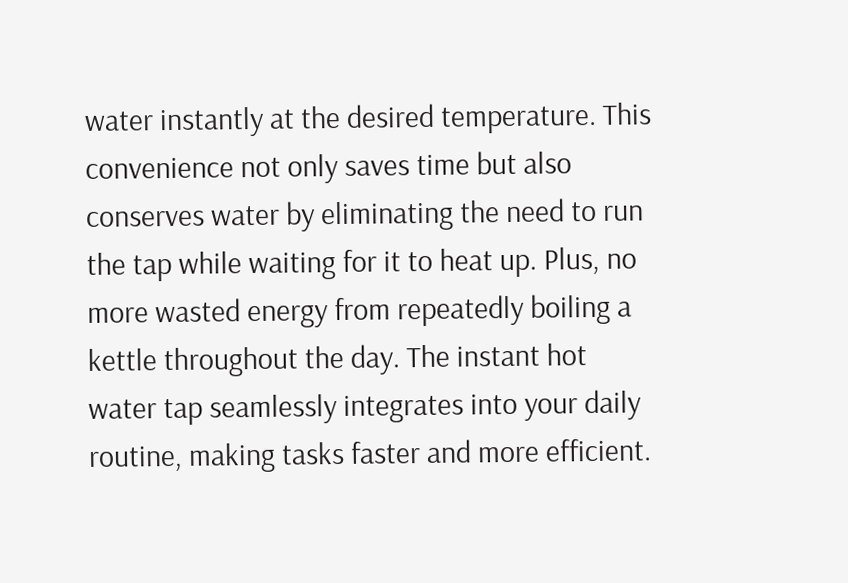water instantly at the desired temperature. This convenience not only saves time but also conserves water by eliminating the need to run the tap while waiting for it to heat up. Plus, no more wasted energy from repeatedly boiling a kettle throughout the day. The instant hot water tap seamlessly integrates into your daily routine, making tasks faster and more efficient.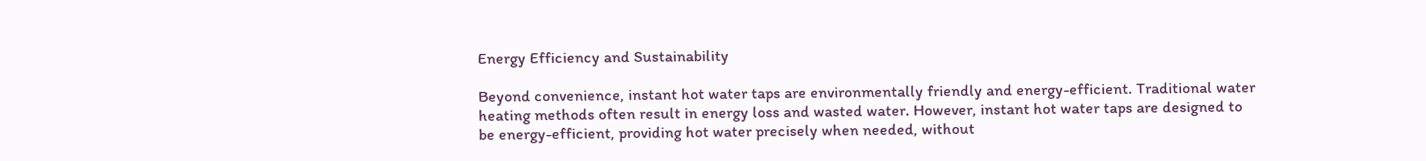Energy Efficiency and Sustainability

Beyond convenience, instant hot water taps are environmentally friendly and energy-efficient. Traditional water heating methods often result in energy loss and wasted water. However, instant hot water taps are designed to be energy-efficient, providing hot water precisely when needed, without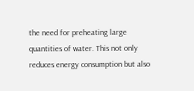the need for preheating large quantities of water. This not only reduces energy consumption but also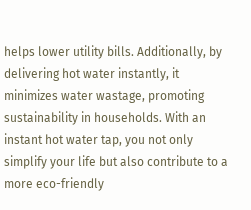helps lower utility bills. Additionally, by delivering hot water instantly, it minimizes water wastage, promoting sustainability in households. With an instant hot water tap, you not only simplify your life but also contribute to a more eco-friendly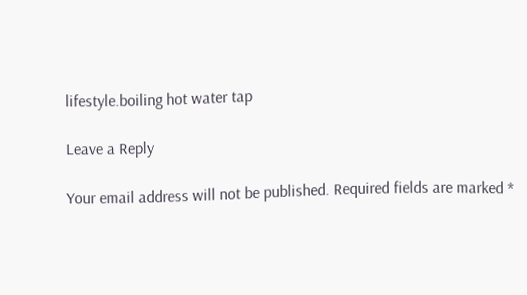lifestyle.boiling hot water tap

Leave a Reply

Your email address will not be published. Required fields are marked *